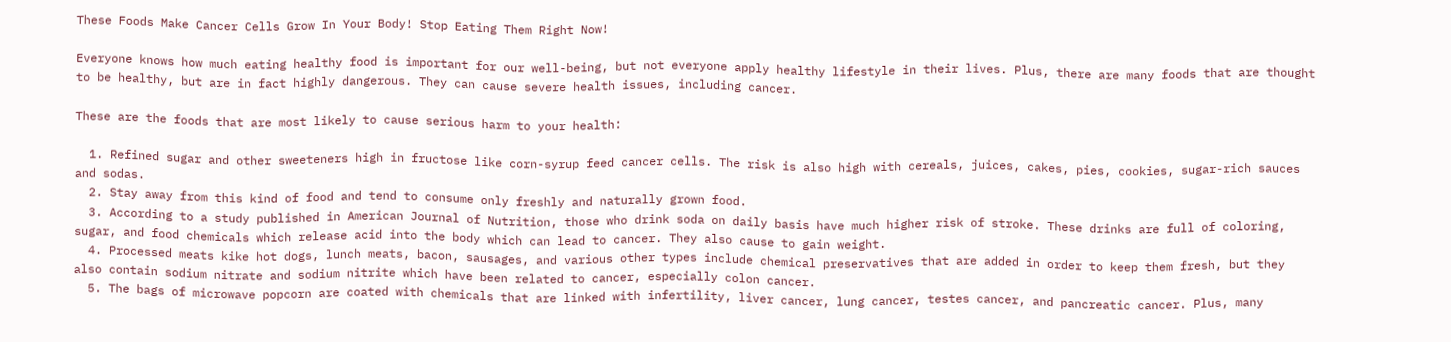These Foods Make Cancer Cells Grow In Your Body! Stop Eating Them Right Now!

Everyone knows how much eating healthy food is important for our well-being, but not everyone apply healthy lifestyle in their lives. Plus, there are many foods that are thought to be healthy, but are in fact highly dangerous. They can cause severe health issues, including cancer.

These are the foods that are most likely to cause serious harm to your health:

  1. Refined sugar and other sweeteners high in fructose like corn-syrup feed cancer cells. The risk is also high with cereals, juices, cakes, pies, cookies, sugar-rich sauces and sodas.
  2. Stay away from this kind of food and tend to consume only freshly and naturally grown food.
  3. According to a study published in American Journal of Nutrition, those who drink soda on daily basis have much higher risk of stroke. These drinks are full of coloring, sugar, and food chemicals which release acid into the body which can lead to cancer. They also cause to gain weight.
  4. Processed meats kike hot dogs, lunch meats, bacon, sausages, and various other types include chemical preservatives that are added in order to keep them fresh, but they also contain sodium nitrate and sodium nitrite which have been related to cancer, especially colon cancer.
  5. The bags of microwave popcorn are coated with chemicals that are linked with infertility, liver cancer, lung cancer, testes cancer, and pancreatic cancer. Plus, many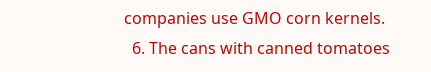companies use GMO corn kernels.
  6. The cans with canned tomatoes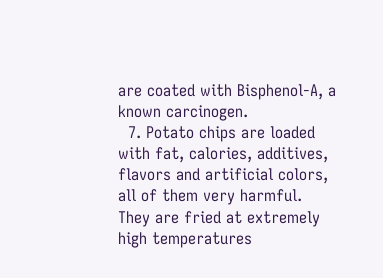are coated with Bisphenol-A, a known carcinogen.
  7. Potato chips are loaded with fat, calories, additives, flavors and artificial colors, all of them very harmful. They are fried at extremely high temperatures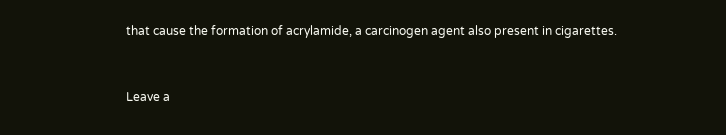that cause the formation of acrylamide, a carcinogen agent also present in cigarettes.


Leave a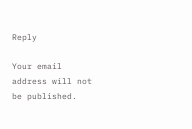Reply

Your email address will not be published.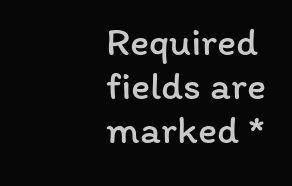Required fields are marked *